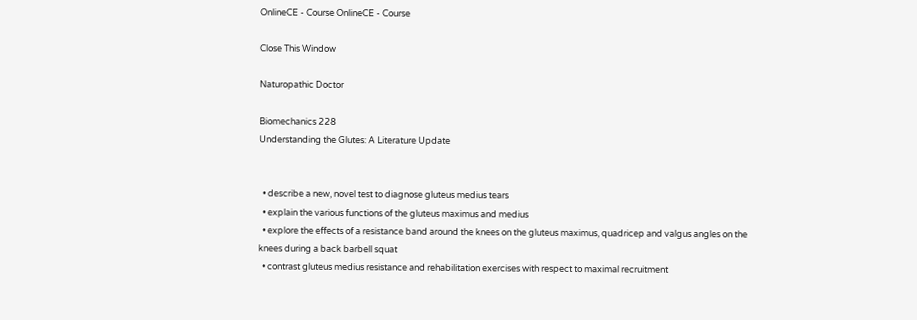OnlineCE - Course OnlineCE - Course

Close This Window

Naturopathic Doctor

Biomechanics 228
Understanding the Glutes: A Literature Update


  • describe a new, novel test to diagnose gluteus medius tears
  • explain the various functions of the gluteus maximus and medius
  • explore the effects of a resistance band around the knees on the gluteus maximus, quadricep and valgus angles on the knees during a back barbell squat
  • contrast gluteus medius resistance and rehabilitation exercises with respect to maximal recruitment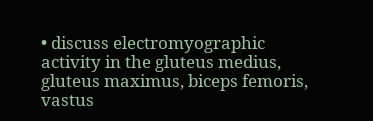• discuss electromyographic activity in the gluteus medius, gluteus maximus, biceps femoris, vastus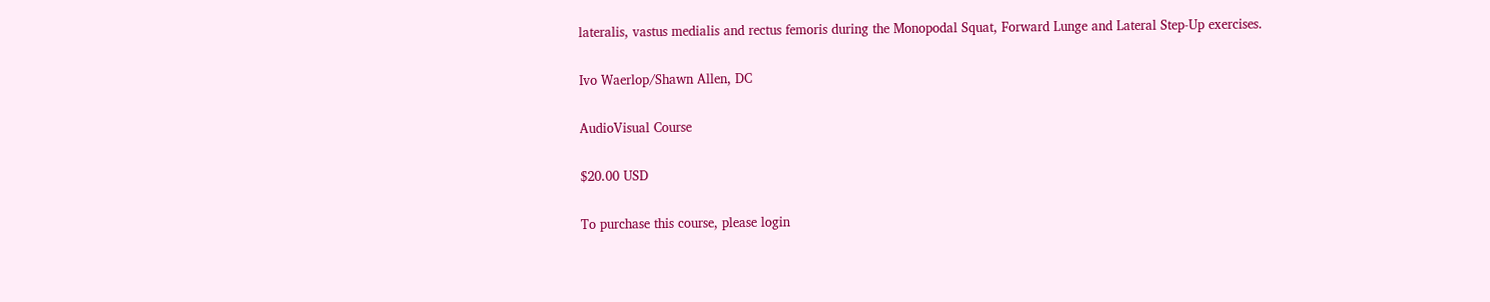lateralis, vastus medialis and rectus femoris during the Monopodal Squat, Forward Lunge and Lateral Step-Up exercises.

Ivo Waerlop/Shawn Allen, DC

AudioVisual Course

$20.00 USD

To purchase this course, please login